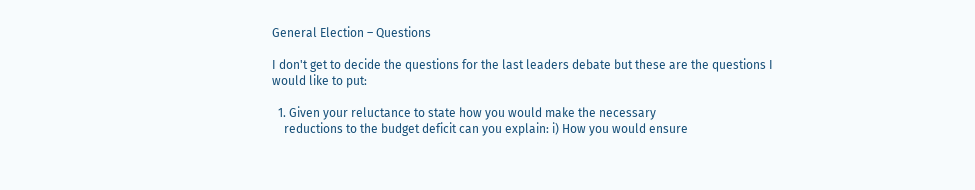General Election – Questions

I don't get to decide the questions for the last leaders debate but these are the questions I would like to put:

  1. Given your reluctance to state how you would make the necessary
    reductions to the budget deficit can you explain: i) How you would ensure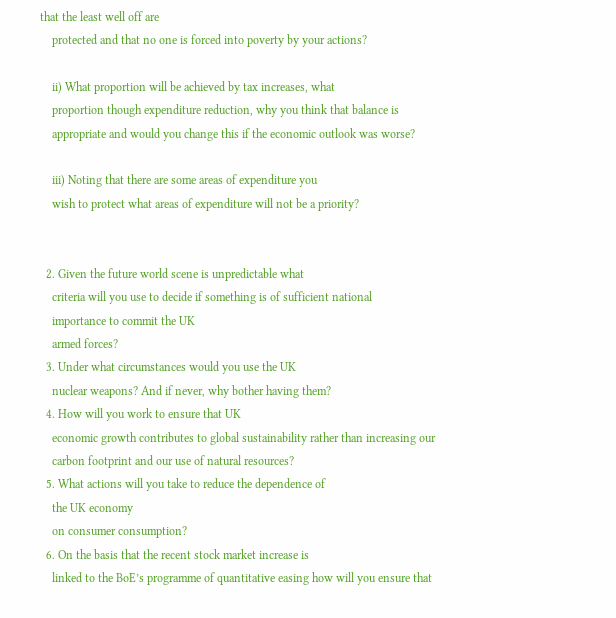that the least well off are
    protected and that no one is forced into poverty by your actions?

    ii) What proportion will be achieved by tax increases, what
    proportion though expenditure reduction, why you think that balance is
    appropriate and would you change this if the economic outlook was worse?

    iii) Noting that there are some areas of expenditure you
    wish to protect what areas of expenditure will not be a priority?


  2. Given the future world scene is unpredictable what
    criteria will you use to decide if something is of sufficient national
    importance to commit the UK
    armed forces?
  3. Under what circumstances would you use the UK
    nuclear weapons? And if never, why bother having them?
  4. How will you work to ensure that UK
    economic growth contributes to global sustainability rather than increasing our
    carbon footprint and our use of natural resources?
  5. What actions will you take to reduce the dependence of
    the UK economy
    on consumer consumption?
  6. On the basis that the recent stock market increase is
    linked to the BoE’s programme of quantitative easing how will you ensure that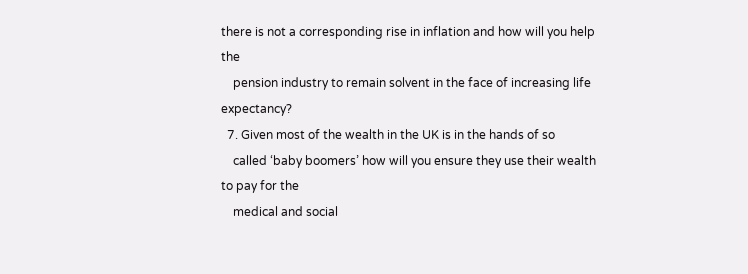there is not a corresponding rise in inflation and how will you help the
    pension industry to remain solvent in the face of increasing life expectancy?
  7. Given most of the wealth in the UK is in the hands of so
    called ‘baby boomers’ how will you ensure they use their wealth to pay for the
    medical and social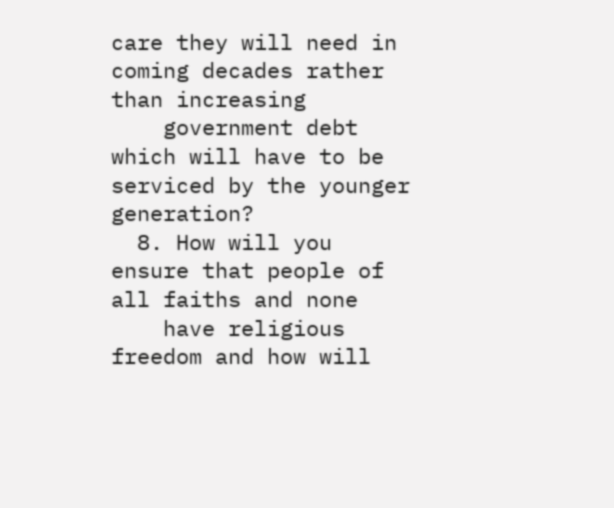care they will need in coming decades rather than increasing
    government debt which will have to be serviced by the younger generation?
  8. How will you ensure that people of all faiths and none
    have religious freedom and how will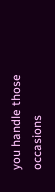you handle those occasions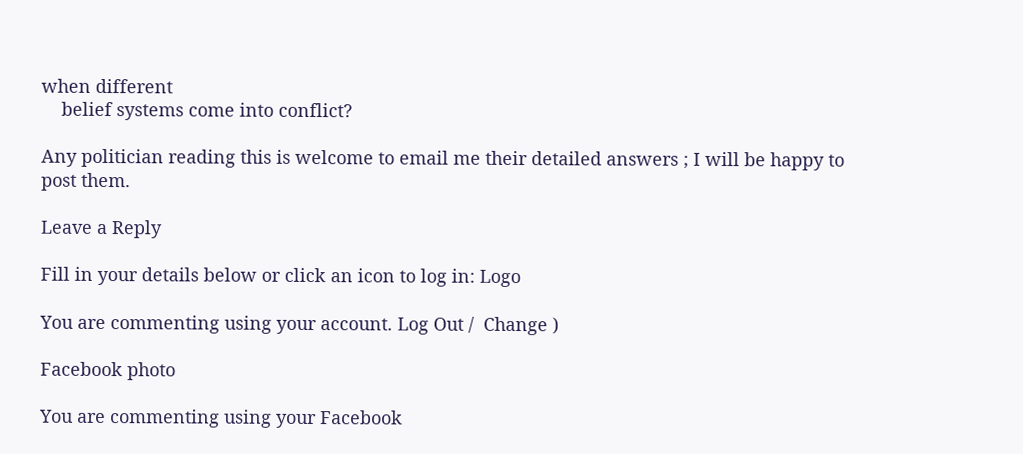when different
    belief systems come into conflict?

Any politician reading this is welcome to email me their detailed answers ; I will be happy to post them.

Leave a Reply

Fill in your details below or click an icon to log in: Logo

You are commenting using your account. Log Out /  Change )

Facebook photo

You are commenting using your Facebook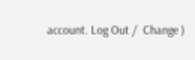account. Log Out /  Change )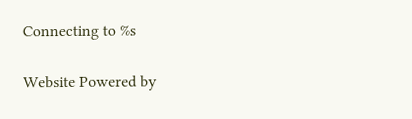Connecting to %s

Website Powered by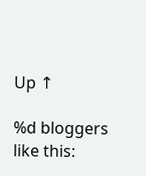Up ↑

%d bloggers like this: